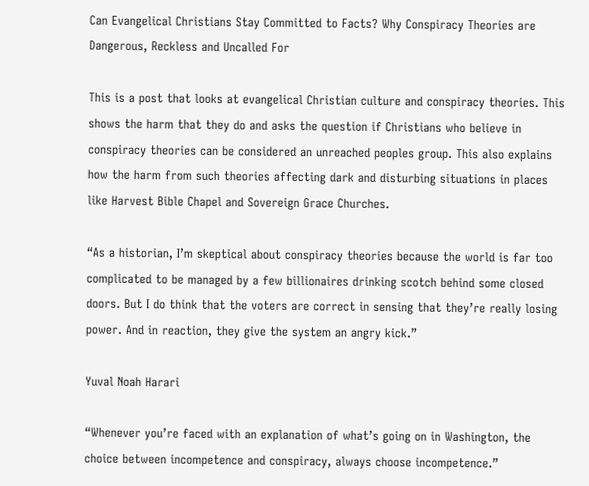Can Evangelical Christians Stay Committed to Facts? Why Conspiracy Theories are Dangerous, Reckless and Uncalled For

This is a post that looks at evangelical Christian culture and conspiracy theories. This shows the harm that they do and asks the question if Christians who believe in conspiracy theories can be considered an unreached peoples group. This also explains how the harm from such theories affecting dark and disturbing situations in places like Harvest Bible Chapel and Sovereign Grace Churches.

“As a historian, I’m skeptical about conspiracy theories because the world is far too complicated to be managed by a few billionaires drinking scotch behind some closed doors. But I do think that the voters are correct in sensing that they’re really losing power. And in reaction, they give the system an angry kick.”

Yuval Noah Harari

“Whenever you’re faced with an explanation of what’s going on in Washington, the choice between incompetence and conspiracy, always choose incompetence.”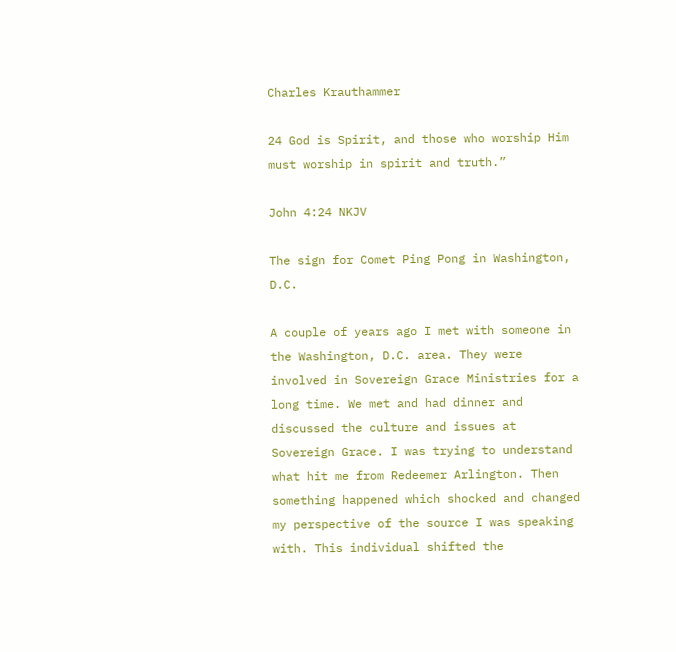Charles Krauthammer

24 God is Spirit, and those who worship Him must worship in spirit and truth.”

John 4:24 NKJV

The sign for Comet Ping Pong in Washington, D.C.

A couple of years ago I met with someone in the Washington, D.C. area. They were involved in Sovereign Grace Ministries for a long time. We met and had dinner and discussed the culture and issues at Sovereign Grace. I was trying to understand what hit me from Redeemer Arlington. Then something happened which shocked and changed my perspective of the source I was speaking with. This individual shifted the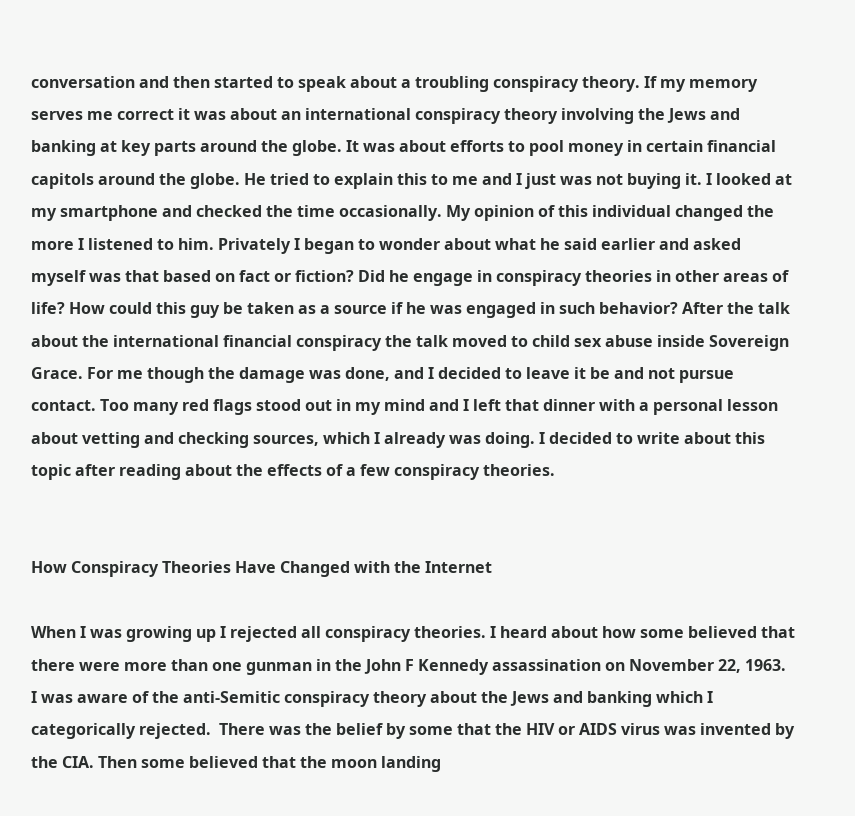conversation and then started to speak about a troubling conspiracy theory. If my memory serves me correct it was about an international conspiracy theory involving the Jews and banking at key parts around the globe. It was about efforts to pool money in certain financial capitols around the globe. He tried to explain this to me and I just was not buying it. I looked at my smartphone and checked the time occasionally. My opinion of this individual changed the more I listened to him. Privately I began to wonder about what he said earlier and asked myself was that based on fact or fiction? Did he engage in conspiracy theories in other areas of life? How could this guy be taken as a source if he was engaged in such behavior? After the talk about the international financial conspiracy the talk moved to child sex abuse inside Sovereign Grace. For me though the damage was done, and I decided to leave it be and not pursue contact. Too many red flags stood out in my mind and I left that dinner with a personal lesson about vetting and checking sources, which I already was doing. I decided to write about this topic after reading about the effects of a few conspiracy theories.


How Conspiracy Theories Have Changed with the Internet

When I was growing up I rejected all conspiracy theories. I heard about how some believed that there were more than one gunman in the John F Kennedy assassination on November 22, 1963. I was aware of the anti-Semitic conspiracy theory about the Jews and banking which I categorically rejected.  There was the belief by some that the HIV or AIDS virus was invented by the CIA. Then some believed that the moon landing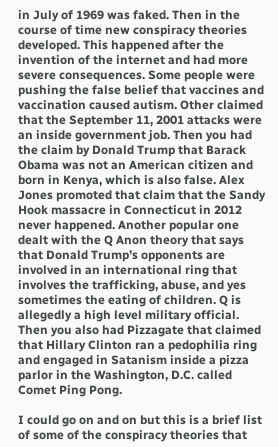in July of 1969 was faked. Then in the course of time new conspiracy theories developed. This happened after the invention of the internet and had more severe consequences. Some people were pushing the false belief that vaccines and vaccination caused autism. Other claimed that the September 11, 2001 attacks were an inside government job. Then you had the claim by Donald Trump that Barack Obama was not an American citizen and born in Kenya, which is also false. Alex Jones promoted that claim that the Sandy Hook massacre in Connecticut in 2012 never happened. Another popular one dealt with the Q Anon theory that says that Donald Trump’s opponents are involved in an international ring that involves the trafficking, abuse, and yes sometimes the eating of children. Q is allegedly a high level military official. Then you also had Pizzagate that claimed that Hillary Clinton ran a pedophilia ring and engaged in Satanism inside a pizza parlor in the Washington, D.C. called Comet Ping Pong.

I could go on and on but this is a brief list of some of the conspiracy theories that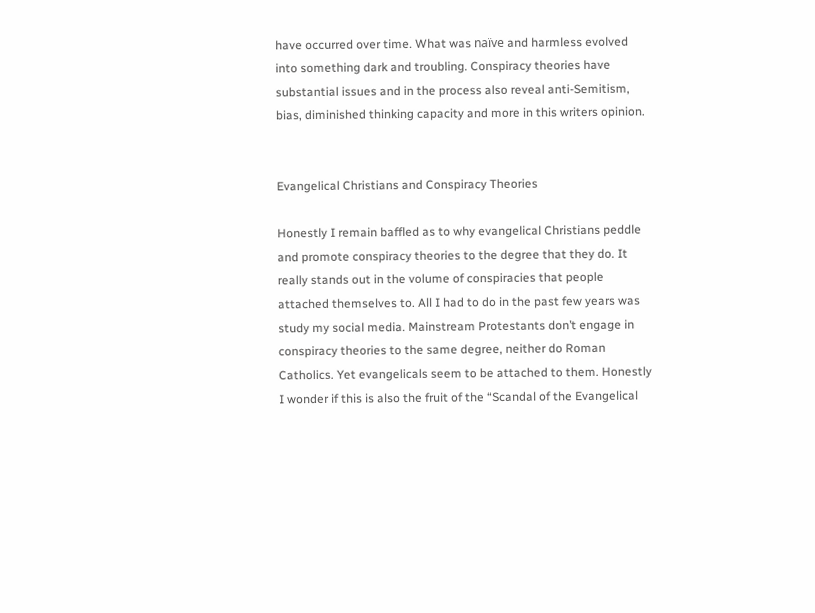have occurred over time. What was naïve and harmless evolved into something dark and troubling. Conspiracy theories have substantial issues and in the process also reveal anti-Semitism, bias, diminished thinking capacity and more in this writers opinion.


Evangelical Christians and Conspiracy Theories

Honestly I remain baffled as to why evangelical Christians peddle and promote conspiracy theories to the degree that they do. It really stands out in the volume of conspiracies that people attached themselves to. All I had to do in the past few years was study my social media. Mainstream Protestants don’t engage in conspiracy theories to the same degree, neither do Roman Catholics. Yet evangelicals seem to be attached to them. Honestly I wonder if this is also the fruit of the “Scandal of the Evangelical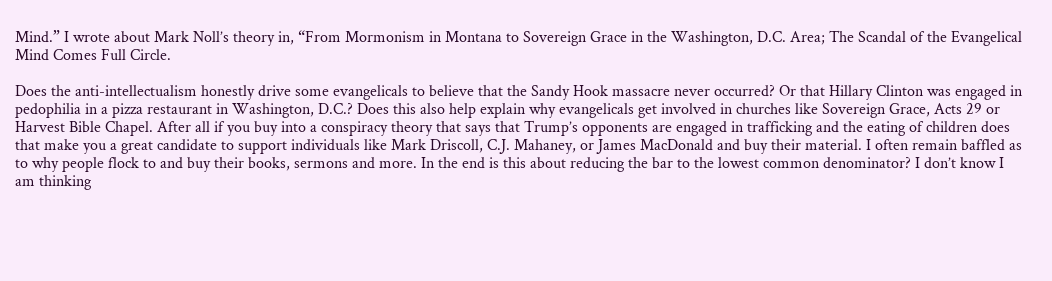Mind.” I wrote about Mark Noll’s theory in, “From Mormonism in Montana to Sovereign Grace in the Washington, D.C. Area; The Scandal of the Evangelical Mind Comes Full Circle.

Does the anti-intellectualism honestly drive some evangelicals to believe that the Sandy Hook massacre never occurred? Or that Hillary Clinton was engaged in pedophilia in a pizza restaurant in Washington, D.C.? Does this also help explain why evangelicals get involved in churches like Sovereign Grace, Acts 29 or Harvest Bible Chapel. After all if you buy into a conspiracy theory that says that Trump’s opponents are engaged in trafficking and the eating of children does that make you a great candidate to support individuals like Mark Driscoll, C.J. Mahaney, or James MacDonald and buy their material. I often remain baffled as to why people flock to and buy their books, sermons and more. In the end is this about reducing the bar to the lowest common denominator? I don’t know I am thinking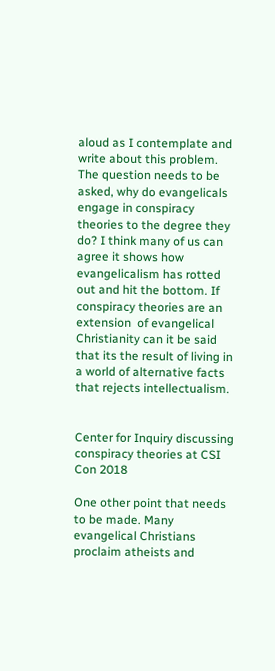aloud as I contemplate and write about this problem. The question needs to be asked, why do evangelicals engage in conspiracy theories to the degree they do? I think many of us can agree it shows how evangelicalism has rotted out and hit the bottom. If conspiracy theories are an extension  of evangelical Christianity can it be said that its the result of living in a world of alternative facts that rejects intellectualism.


Center for Inquiry discussing conspiracy theories at CSI Con 2018

One other point that needs to be made. Many evangelical Christians proclaim atheists and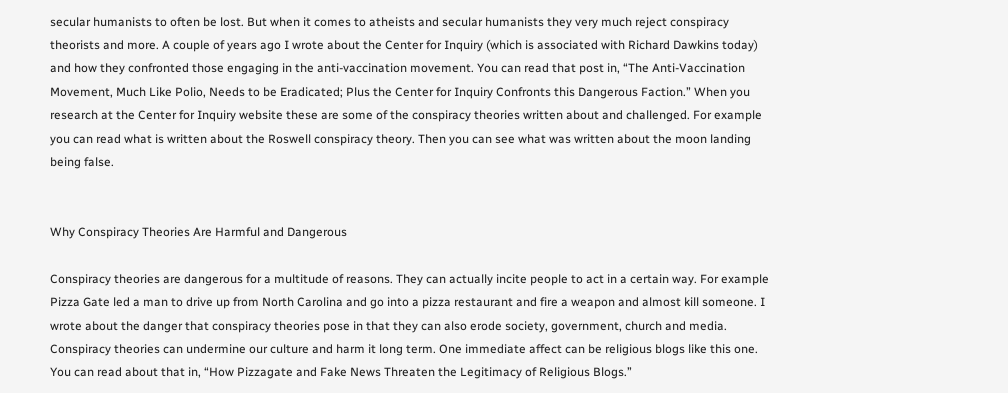secular humanists to often be lost. But when it comes to atheists and secular humanists they very much reject conspiracy theorists and more. A couple of years ago I wrote about the Center for Inquiry (which is associated with Richard Dawkins today) and how they confronted those engaging in the anti-vaccination movement. You can read that post in, “The Anti-Vaccination Movement, Much Like Polio, Needs to be Eradicated; Plus the Center for Inquiry Confronts this Dangerous Faction.” When you research at the Center for Inquiry website these are some of the conspiracy theories written about and challenged. For example you can read what is written about the Roswell conspiracy theory. Then you can see what was written about the moon landing being false.


Why Conspiracy Theories Are Harmful and Dangerous

Conspiracy theories are dangerous for a multitude of reasons. They can actually incite people to act in a certain way. For example Pizza Gate led a man to drive up from North Carolina and go into a pizza restaurant and fire a weapon and almost kill someone. I wrote about the danger that conspiracy theories pose in that they can also erode society, government, church and media. Conspiracy theories can undermine our culture and harm it long term. One immediate affect can be religious blogs like this one. You can read about that in, “How Pizzagate and Fake News Threaten the Legitimacy of Religious Blogs.”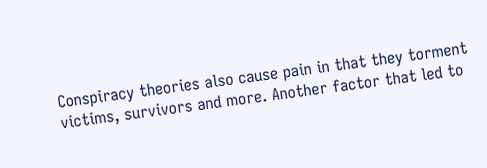Conspiracy theories also cause pain in that they torment victims, survivors and more. Another factor that led to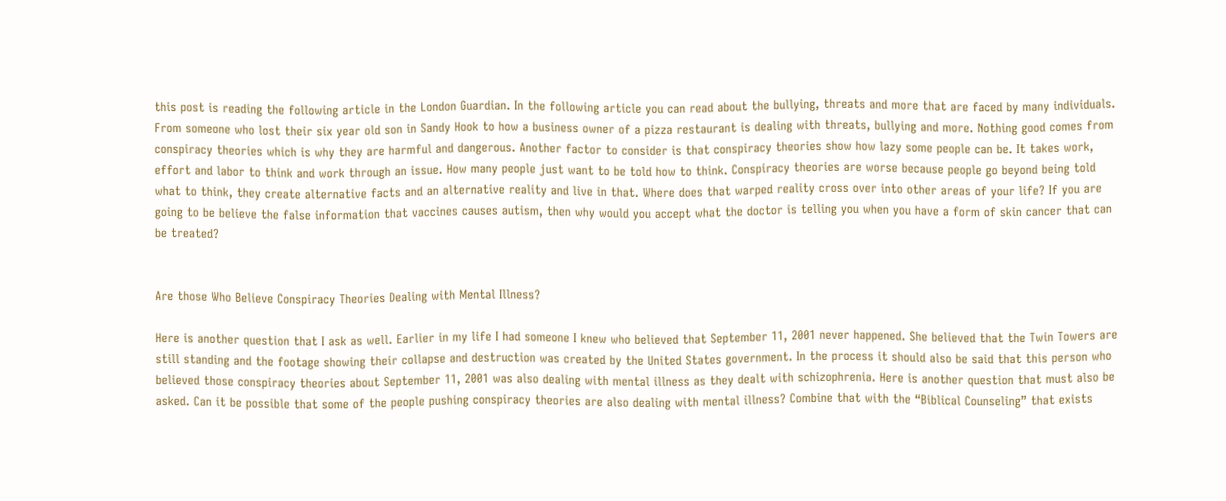this post is reading the following article in the London Guardian. In the following article you can read about the bullying, threats and more that are faced by many individuals. From someone who lost their six year old son in Sandy Hook to how a business owner of a pizza restaurant is dealing with threats, bullying and more. Nothing good comes from conspiracy theories which is why they are harmful and dangerous. Another factor to consider is that conspiracy theories show how lazy some people can be. It takes work, effort and labor to think and work through an issue. How many people just want to be told how to think. Conspiracy theories are worse because people go beyond being told what to think, they create alternative facts and an alternative reality and live in that. Where does that warped reality cross over into other areas of your life? If you are going to be believe the false information that vaccines causes autism, then why would you accept what the doctor is telling you when you have a form of skin cancer that can be treated?


Are those Who Believe Conspiracy Theories Dealing with Mental Illness?

Here is another question that I ask as well. Earlier in my life I had someone I knew who believed that September 11, 2001 never happened. She believed that the Twin Towers are still standing and the footage showing their collapse and destruction was created by the United States government. In the process it should also be said that this person who believed those conspiracy theories about September 11, 2001 was also dealing with mental illness as they dealt with schizophrenia. Here is another question that must also be asked. Can it be possible that some of the people pushing conspiracy theories are also dealing with mental illness? Combine that with the “Biblical Counseling” that exists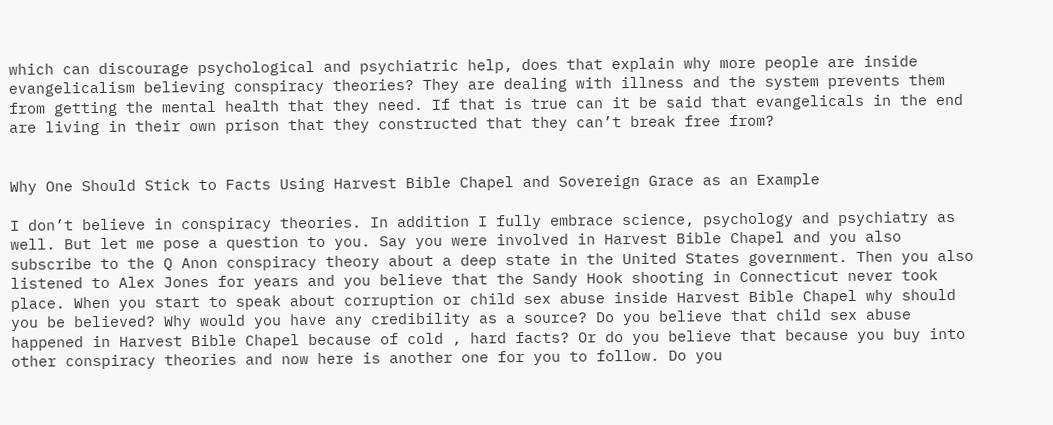which can discourage psychological and psychiatric help, does that explain why more people are inside evangelicalism believing conspiracy theories? They are dealing with illness and the system prevents them from getting the mental health that they need. If that is true can it be said that evangelicals in the end are living in their own prison that they constructed that they can’t break free from?


Why One Should Stick to Facts Using Harvest Bible Chapel and Sovereign Grace as an Example

I don’t believe in conspiracy theories. In addition I fully embrace science, psychology and psychiatry as well. But let me pose a question to you. Say you were involved in Harvest Bible Chapel and you also subscribe to the Q Anon conspiracy theory about a deep state in the United States government. Then you also listened to Alex Jones for years and you believe that the Sandy Hook shooting in Connecticut never took place. When you start to speak about corruption or child sex abuse inside Harvest Bible Chapel why should you be believed? Why would you have any credibility as a source? Do you believe that child sex abuse happened in Harvest Bible Chapel because of cold , hard facts? Or do you believe that because you buy into other conspiracy theories and now here is another one for you to follow. Do you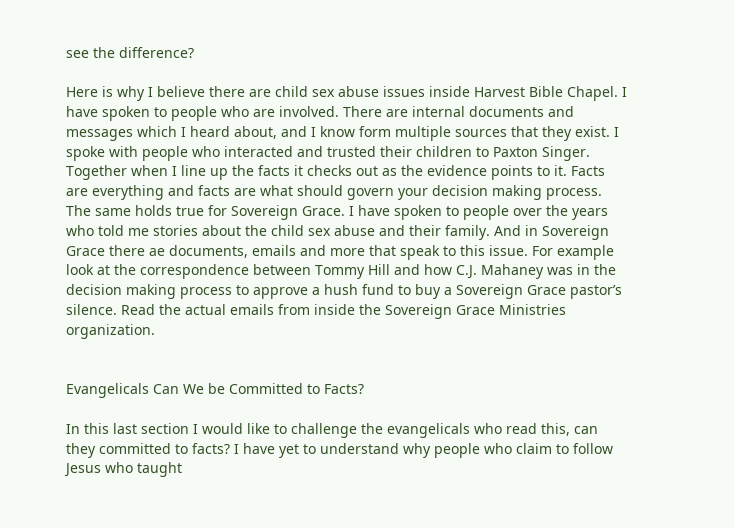see the difference?

Here is why I believe there are child sex abuse issues inside Harvest Bible Chapel. I have spoken to people who are involved. There are internal documents and messages which I heard about, and I know form multiple sources that they exist. I spoke with people who interacted and trusted their children to Paxton Singer.  Together when I line up the facts it checks out as the evidence points to it. Facts are everything and facts are what should govern your decision making process. The same holds true for Sovereign Grace. I have spoken to people over the years who told me stories about the child sex abuse and their family. And in Sovereign Grace there ae documents, emails and more that speak to this issue. For example look at the correspondence between Tommy Hill and how C.J. Mahaney was in the decision making process to approve a hush fund to buy a Sovereign Grace pastor’s silence. Read the actual emails from inside the Sovereign Grace Ministries organization.


Evangelicals Can We be Committed to Facts?

In this last section I would like to challenge the evangelicals who read this, can they committed to facts? I have yet to understand why people who claim to follow Jesus who taught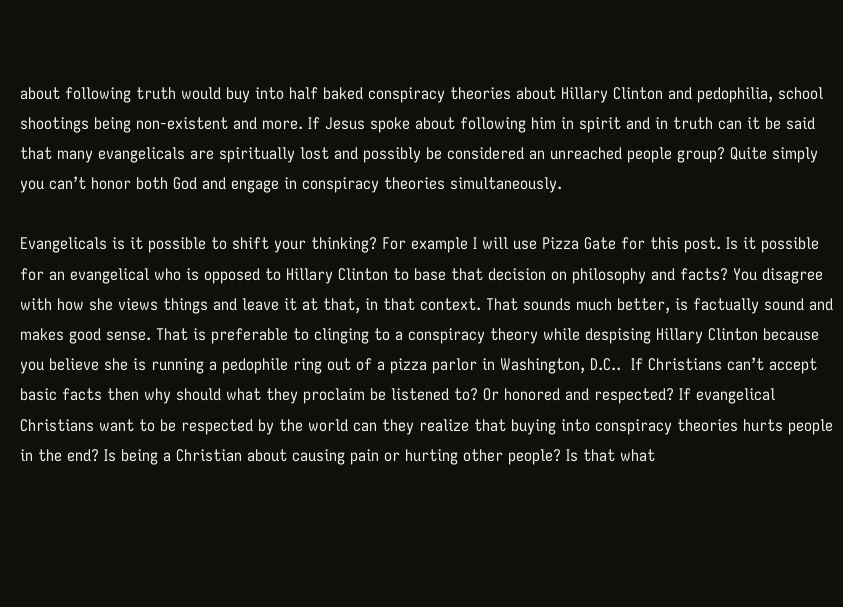about following truth would buy into half baked conspiracy theories about Hillary Clinton and pedophilia, school shootings being non-existent and more. If Jesus spoke about following him in spirit and in truth can it be said that many evangelicals are spiritually lost and possibly be considered an unreached people group? Quite simply you can’t honor both God and engage in conspiracy theories simultaneously.

Evangelicals is it possible to shift your thinking? For example I will use Pizza Gate for this post. Is it possible for an evangelical who is opposed to Hillary Clinton to base that decision on philosophy and facts? You disagree with how she views things and leave it at that, in that context. That sounds much better, is factually sound and makes good sense. That is preferable to clinging to a conspiracy theory while despising Hillary Clinton because you believe she is running a pedophile ring out of a pizza parlor in Washington, D.C..  If Christians can’t accept basic facts then why should what they proclaim be listened to? Or honored and respected? If evangelical Christians want to be respected by the world can they realize that buying into conspiracy theories hurts people in the end? Is being a Christian about causing pain or hurting other people? Is that what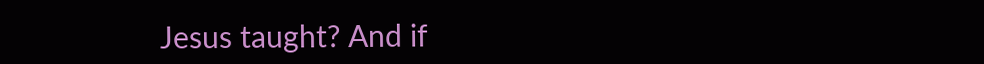Jesus taught? And if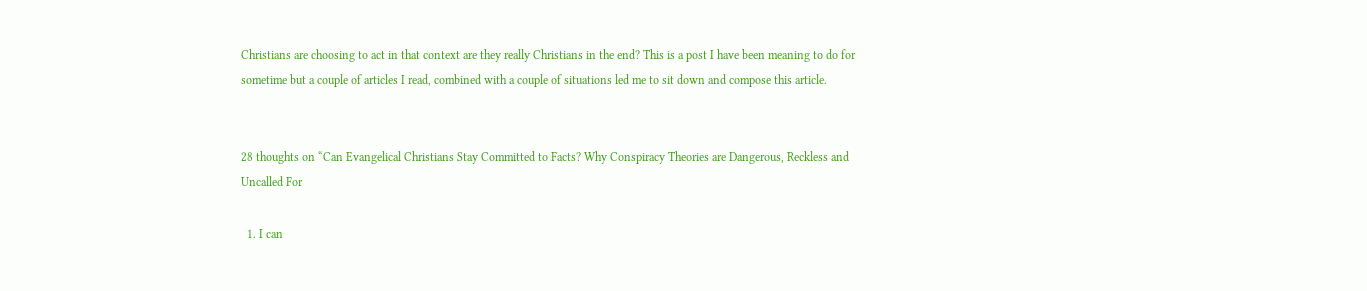Christians are choosing to act in that context are they really Christians in the end? This is a post I have been meaning to do for sometime but a couple of articles I read, combined with a couple of situations led me to sit down and compose this article.


28 thoughts on “Can Evangelical Christians Stay Committed to Facts? Why Conspiracy Theories are Dangerous, Reckless and Uncalled For

  1. I can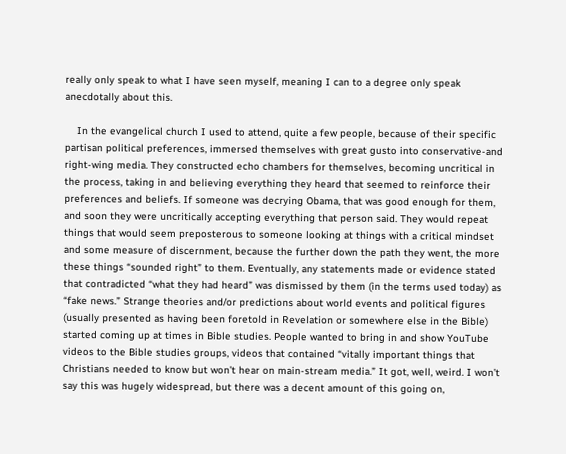really only speak to what I have seen myself, meaning I can to a degree only speak anecdotally about this.

    In the evangelical church I used to attend, quite a few people, because of their specific partisan political preferences, immersed themselves with great gusto into conservative-and right-wing media. They constructed echo chambers for themselves, becoming uncritical in the process, taking in and believing everything they heard that seemed to reinforce their preferences and beliefs. If someone was decrying Obama, that was good enough for them, and soon they were uncritically accepting everything that person said. They would repeat things that would seem preposterous to someone looking at things with a critical mindset and some measure of discernment, because the further down the path they went, the more these things “sounded right” to them. Eventually, any statements made or evidence stated that contradicted “what they had heard” was dismissed by them (in the terms used today) as “fake news.” Strange theories and/or predictions about world events and political figures (usually presented as having been foretold in Revelation or somewhere else in the Bible) started coming up at times in Bible studies. People wanted to bring in and show YouTube videos to the Bible studies groups, videos that contained “vitally important things that Christians needed to know but won’t hear on main-stream media.” It got, well, weird. I won’t say this was hugely widespread, but there was a decent amount of this going on,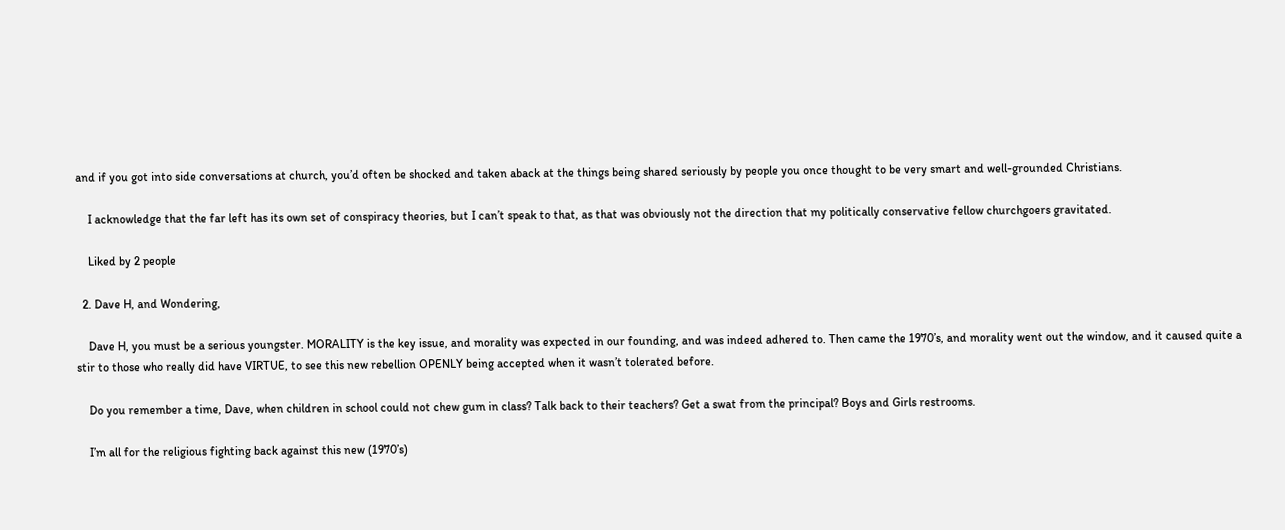and if you got into side conversations at church, you’d often be shocked and taken aback at the things being shared seriously by people you once thought to be very smart and well-grounded Christians.

    I acknowledge that the far left has its own set of conspiracy theories, but I can’t speak to that, as that was obviously not the direction that my politically conservative fellow churchgoers gravitated.

    Liked by 2 people

  2. Dave H, and Wondering,

    Dave H, you must be a serious youngster. MORALITY is the key issue, and morality was expected in our founding, and was indeed adhered to. Then came the 1970’s, and morality went out the window, and it caused quite a stir to those who really did have VIRTUE, to see this new rebellion OPENLY being accepted when it wasn’t tolerated before.

    Do you remember a time, Dave, when children in school could not chew gum in class? Talk back to their teachers? Get a swat from the principal? Boys and Girls restrooms.

    I’m all for the religious fighting back against this new (1970’s)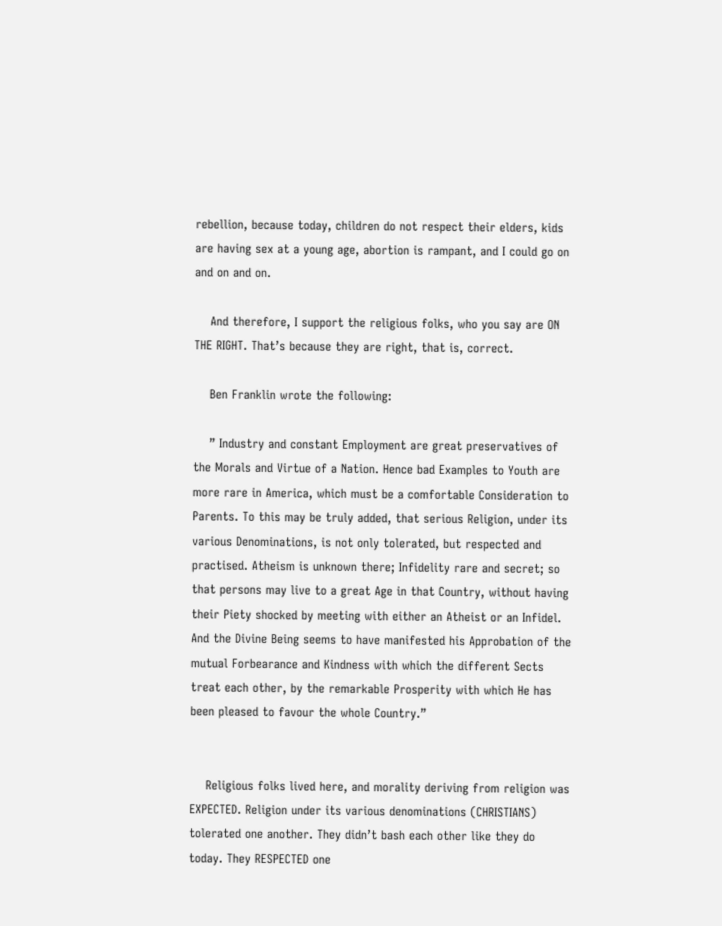rebellion, because today, children do not respect their elders, kids are having sex at a young age, abortion is rampant, and I could go on and on and on.

    And therefore, I support the religious folks, who you say are ON THE RIGHT. That’s because they are right, that is, correct.

    Ben Franklin wrote the following:

    ” Industry and constant Employment are great preservatives of the Morals and Virtue of a Nation. Hence bad Examples to Youth are more rare in America, which must be a comfortable Consideration to Parents. To this may be truly added, that serious Religion, under its various Denominations, is not only tolerated, but respected and practised. Atheism is unknown there; Infidelity rare and secret; so that persons may live to a great Age in that Country, without having their Piety shocked by meeting with either an Atheist or an Infidel. And the Divine Being seems to have manifested his Approbation of the mutual Forbearance and Kindness with which the different Sects treat each other, by the remarkable Prosperity with which He has been pleased to favour the whole Country.”


    Religious folks lived here, and morality deriving from religion was EXPECTED. Religion under its various denominations (CHRISTIANS) tolerated one another. They didn’t bash each other like they do today. They RESPECTED one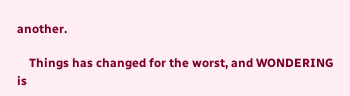another.

    Things has changed for the worst, and WONDERING is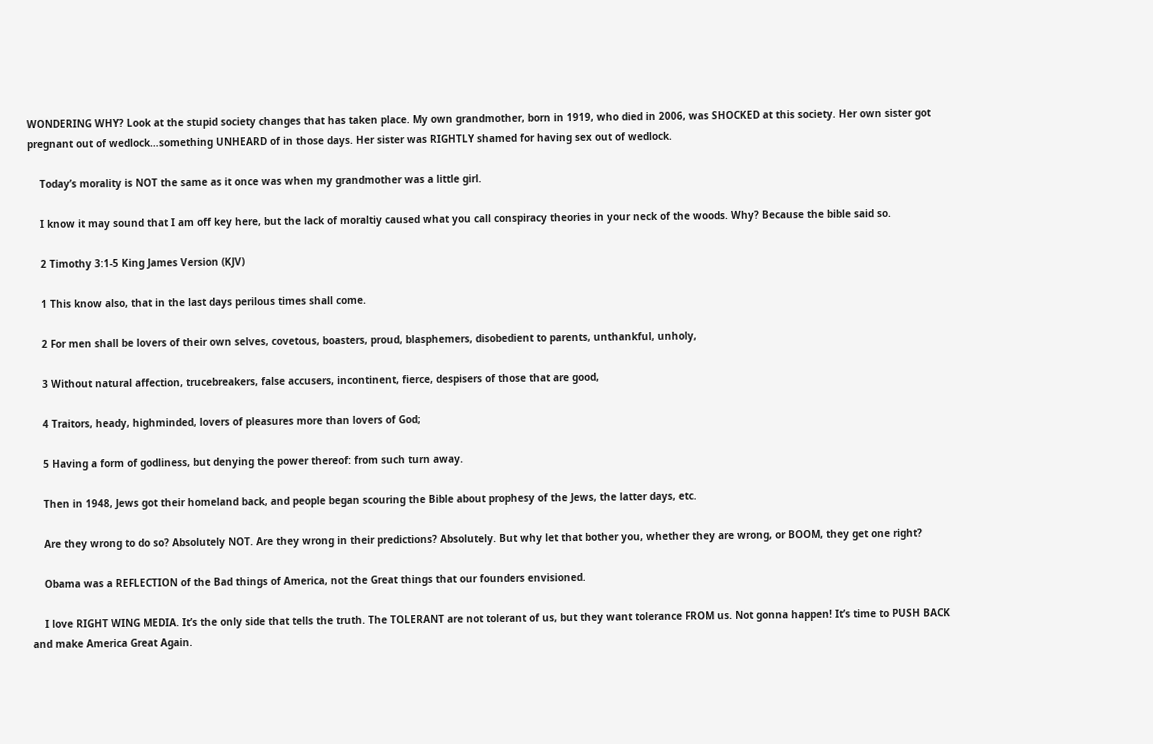WONDERING WHY? Look at the stupid society changes that has taken place. My own grandmother, born in 1919, who died in 2006, was SHOCKED at this society. Her own sister got pregnant out of wedlock…something UNHEARD of in those days. Her sister was RIGHTLY shamed for having sex out of wedlock.

    Today’s morality is NOT the same as it once was when my grandmother was a little girl.

    I know it may sound that I am off key here, but the lack of moraltiy caused what you call conspiracy theories in your neck of the woods. Why? Because the bible said so.

    2 Timothy 3:1-5 King James Version (KJV)

    1 This know also, that in the last days perilous times shall come.

    2 For men shall be lovers of their own selves, covetous, boasters, proud, blasphemers, disobedient to parents, unthankful, unholy,

    3 Without natural affection, trucebreakers, false accusers, incontinent, fierce, despisers of those that are good,

    4 Traitors, heady, highminded, lovers of pleasures more than lovers of God;

    5 Having a form of godliness, but denying the power thereof: from such turn away.

    Then in 1948, Jews got their homeland back, and people began scouring the Bible about prophesy of the Jews, the latter days, etc.

    Are they wrong to do so? Absolutely NOT. Are they wrong in their predictions? Absolutely. But why let that bother you, whether they are wrong, or BOOM, they get one right?

    Obama was a REFLECTION of the Bad things of America, not the Great things that our founders envisioned.

    I love RIGHT WING MEDIA. It’s the only side that tells the truth. The TOLERANT are not tolerant of us, but they want tolerance FROM us. Not gonna happen! It’s time to PUSH BACK and make America Great Again.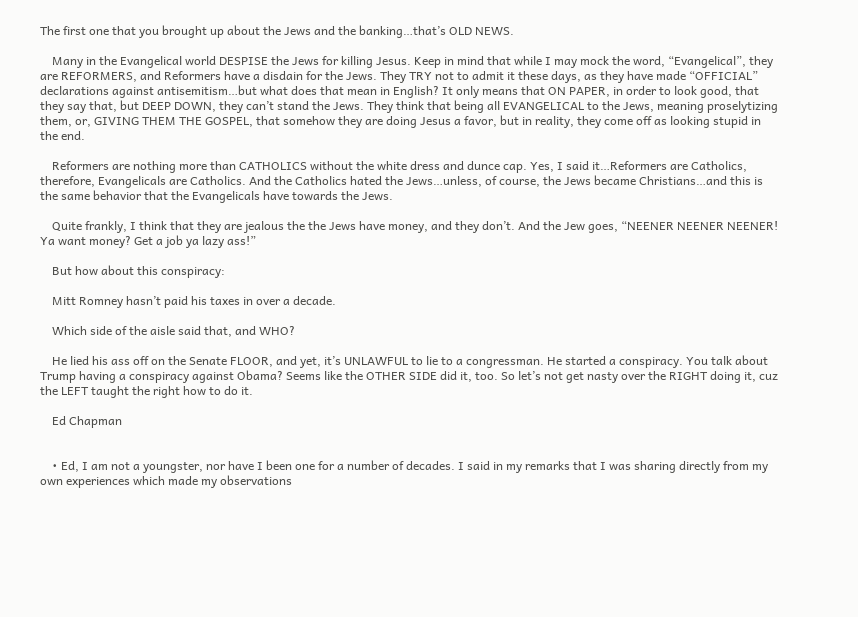The first one that you brought up about the Jews and the banking…that’s OLD NEWS.

    Many in the Evangelical world DESPISE the Jews for killing Jesus. Keep in mind that while I may mock the word, “Evangelical”, they are REFORMERS, and Reformers have a disdain for the Jews. They TRY not to admit it these days, as they have made “OFFICIAL” declarations against antisemitism…but what does that mean in English? It only means that ON PAPER, in order to look good, that they say that, but DEEP DOWN, they can’t stand the Jews. They think that being all EVANGELICAL to the Jews, meaning proselytizing them, or, GIVING THEM THE GOSPEL, that somehow they are doing Jesus a favor, but in reality, they come off as looking stupid in the end.

    Reformers are nothing more than CATHOLICS without the white dress and dunce cap. Yes, I said it…Reformers are Catholics, therefore, Evangelicals are Catholics. And the Catholics hated the Jews…unless, of course, the Jews became Christians…and this is the same behavior that the Evangelicals have towards the Jews.

    Quite frankly, I think that they are jealous the the Jews have money, and they don’t. And the Jew goes, “NEENER NEENER NEENER! Ya want money? Get a job ya lazy ass!”

    But how about this conspiracy:

    Mitt Romney hasn’t paid his taxes in over a decade.

    Which side of the aisle said that, and WHO?

    He lied his ass off on the Senate FLOOR, and yet, it’s UNLAWFUL to lie to a congressman. He started a conspiracy. You talk about Trump having a conspiracy against Obama? Seems like the OTHER SIDE did it, too. So let’s not get nasty over the RIGHT doing it, cuz the LEFT taught the right how to do it.

    Ed Chapman


    • Ed, I am not a youngster, nor have I been one for a number of decades. I said in my remarks that I was sharing directly from my own experiences which made my observations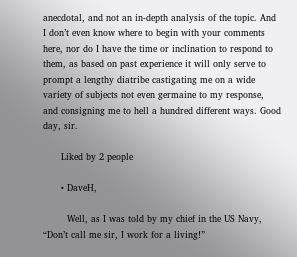anecdotal, and not an in-depth analysis of the topic. And I don’t even know where to begin with your comments here, nor do I have the time or inclination to respond to them, as based on past experience it will only serve to prompt a lengthy diatribe castigating me on a wide variety of subjects not even germaine to my response, and consigning me to hell a hundred different ways. Good day, sir.

      Liked by 2 people

      • DaveH,

        Well, as I was told by my chief in the US Navy, “Don’t call me sir, I work for a living!”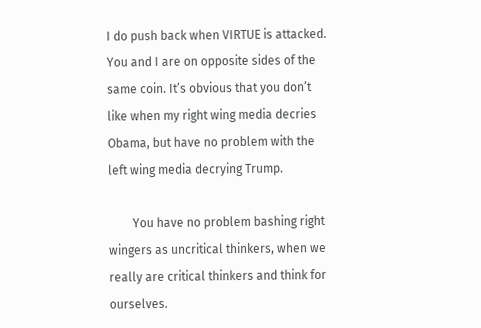I do push back when VIRTUE is attacked. You and I are on opposite sides of the same coin. It’s obvious that you don’t like when my right wing media decries Obama, but have no problem with the left wing media decrying Trump.

        You have no problem bashing right wingers as uncritical thinkers, when we really are critical thinkers and think for ourselves.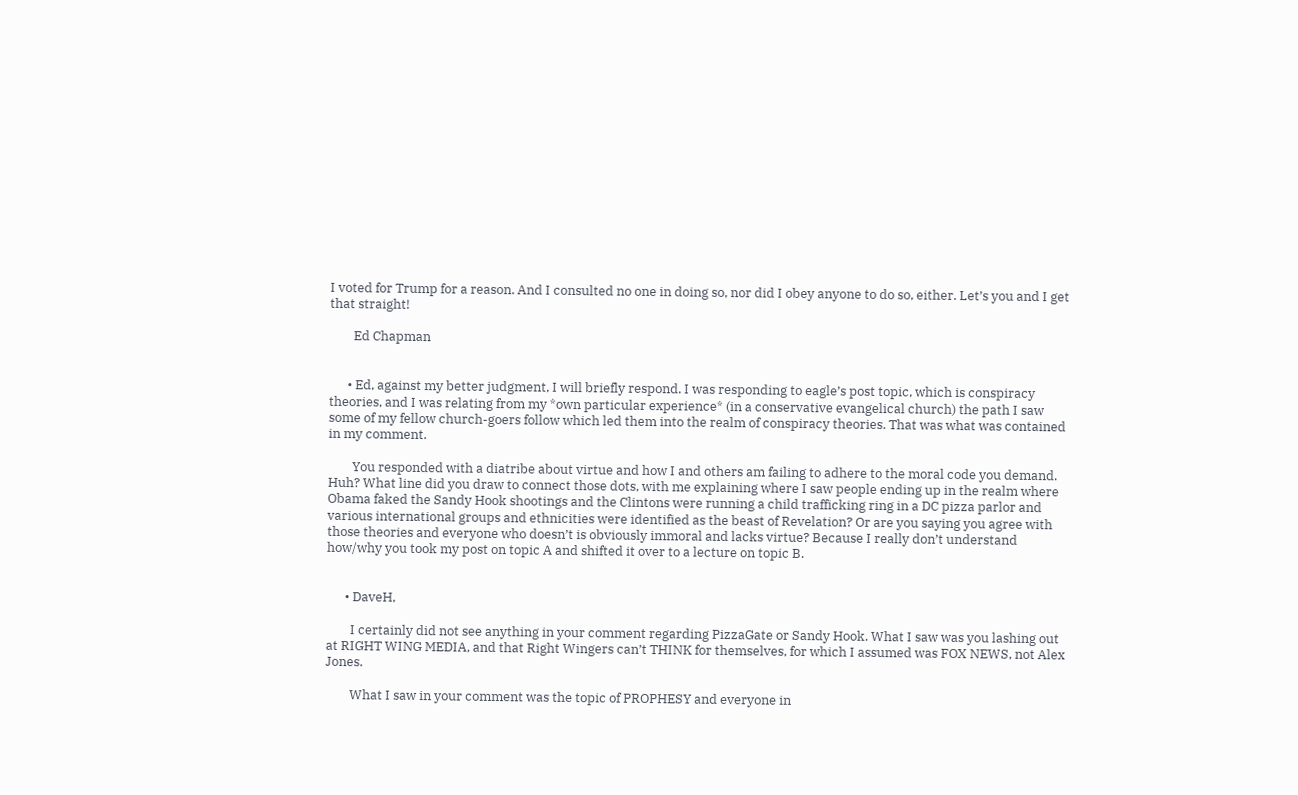I voted for Trump for a reason. And I consulted no one in doing so, nor did I obey anyone to do so, either. Let’s you and I get that straight!

        Ed Chapman


      • Ed, against my better judgment, I will briefly respond. I was responding to eagle’s post topic, which is conspiracy theories, and I was relating from my *own particular experience* (in a conservative evangelical church) the path I saw some of my fellow church-goers follow which led them into the realm of conspiracy theories. That was what was contained in my comment.

        You responded with a diatribe about virtue and how I and others am failing to adhere to the moral code you demand. Huh? What line did you draw to connect those dots, with me explaining where I saw people ending up in the realm where Obama faked the Sandy Hook shootings and the Clintons were running a child trafficking ring in a DC pizza parlor and various international groups and ethnicities were identified as the beast of Revelation? Or are you saying you agree with those theories and everyone who doesn’t is obviously immoral and lacks virtue? Because I really don’t understand how/why you took my post on topic A and shifted it over to a lecture on topic B.


      • DaveH,

        I certainly did not see anything in your comment regarding PizzaGate or Sandy Hook. What I saw was you lashing out at RIGHT WING MEDIA, and that Right Wingers can’t THINK for themselves, for which I assumed was FOX NEWS, not Alex Jones.

        What I saw in your comment was the topic of PROPHESY and everyone in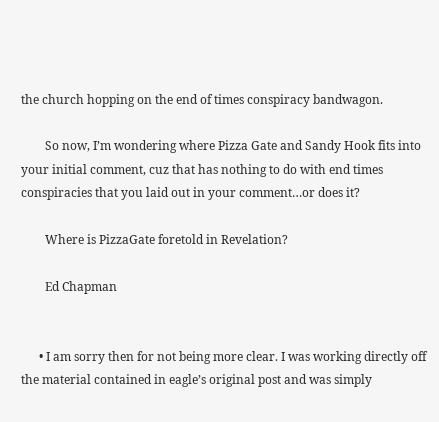the church hopping on the end of times conspiracy bandwagon.

        So now, I’m wondering where Pizza Gate and Sandy Hook fits into your initial comment, cuz that has nothing to do with end times conspiracies that you laid out in your comment…or does it?

        Where is PizzaGate foretold in Revelation?

        Ed Chapman


      • I am sorry then for not being more clear. I was working directly off the material contained in eagle’s original post and was simply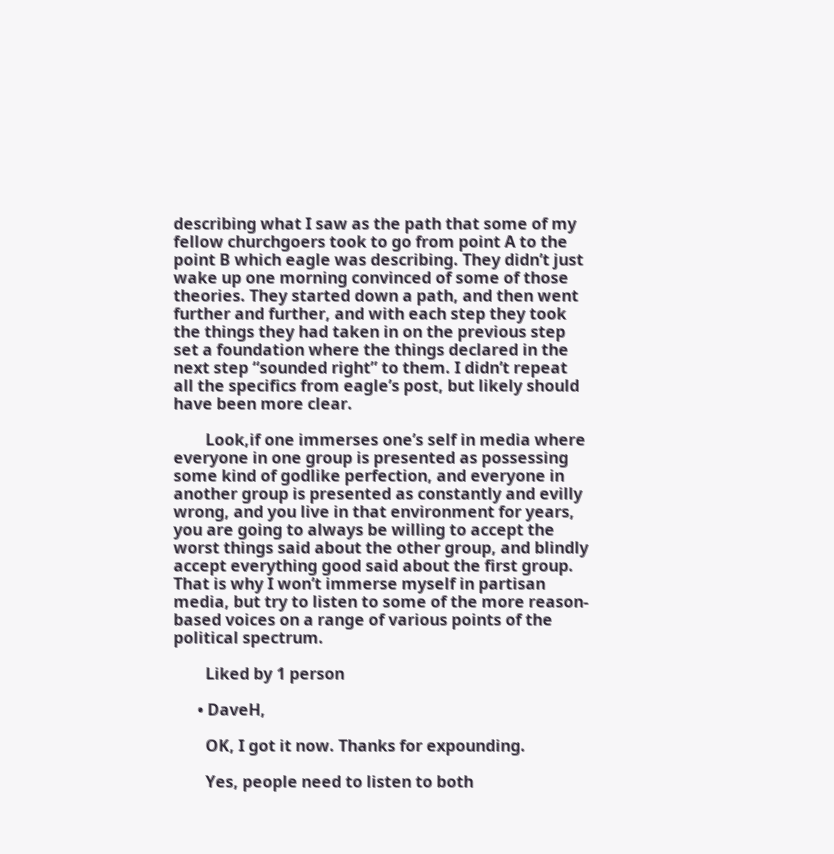describing what I saw as the path that some of my fellow churchgoers took to go from point A to the point B which eagle was describing. They didn’t just wake up one morning convinced of some of those theories. They started down a path, and then went further and further, and with each step they took the things they had taken in on the previous step set a foundation where the things declared in the next step “sounded right” to them. I didn’t repeat all the specifics from eagle’s post, but likely should have been more clear.

        Look,if one immerses one’s self in media where everyone in one group is presented as possessing some kind of godlike perfection, and everyone in another group is presented as constantly and evilly wrong, and you live in that environment for years, you are going to always be willing to accept the worst things said about the other group, and blindly accept everything good said about the first group. That is why I won’t immerse myself in partisan media, but try to listen to some of the more reason-based voices on a range of various points of the political spectrum.

        Liked by 1 person

      • DaveH,

        OK, I got it now. Thanks for expounding.

        Yes, people need to listen to both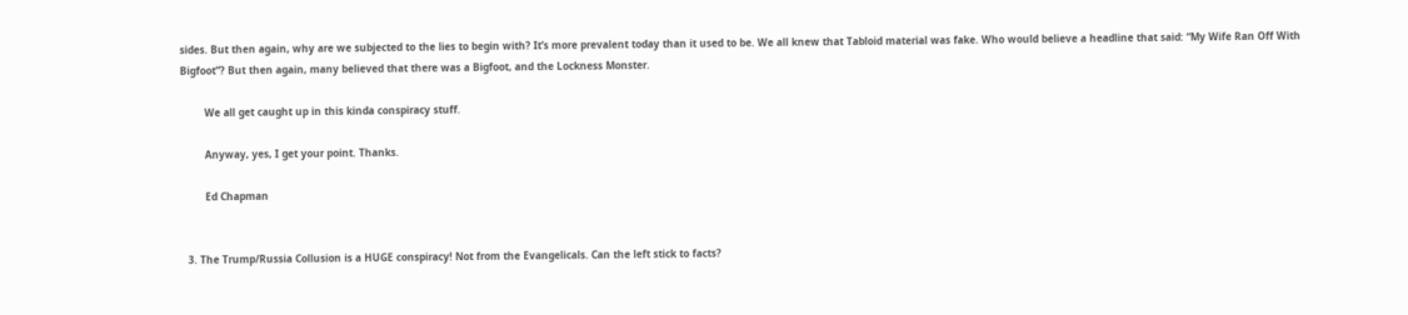sides. But then again, why are we subjected to the lies to begin with? It’s more prevalent today than it used to be. We all knew that Tabloid material was fake. Who would believe a headline that said: “My Wife Ran Off With Bigfoot”? But then again, many believed that there was a Bigfoot, and the Lockness Monster.

        We all get caught up in this kinda conspiracy stuff.

        Anyway, yes, I get your point. Thanks.

        Ed Chapman


  3. The Trump/Russia Collusion is a HUGE conspiracy! Not from the Evangelicals. Can the left stick to facts?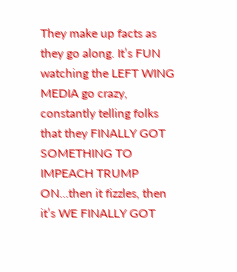They make up facts as they go along. It’s FUN watching the LEFT WING MEDIA go crazy, constantly telling folks that they FINALLY GOT SOMETHING TO IMPEACH TRUMP ON…then it fizzles, then it’s WE FINALLY GOT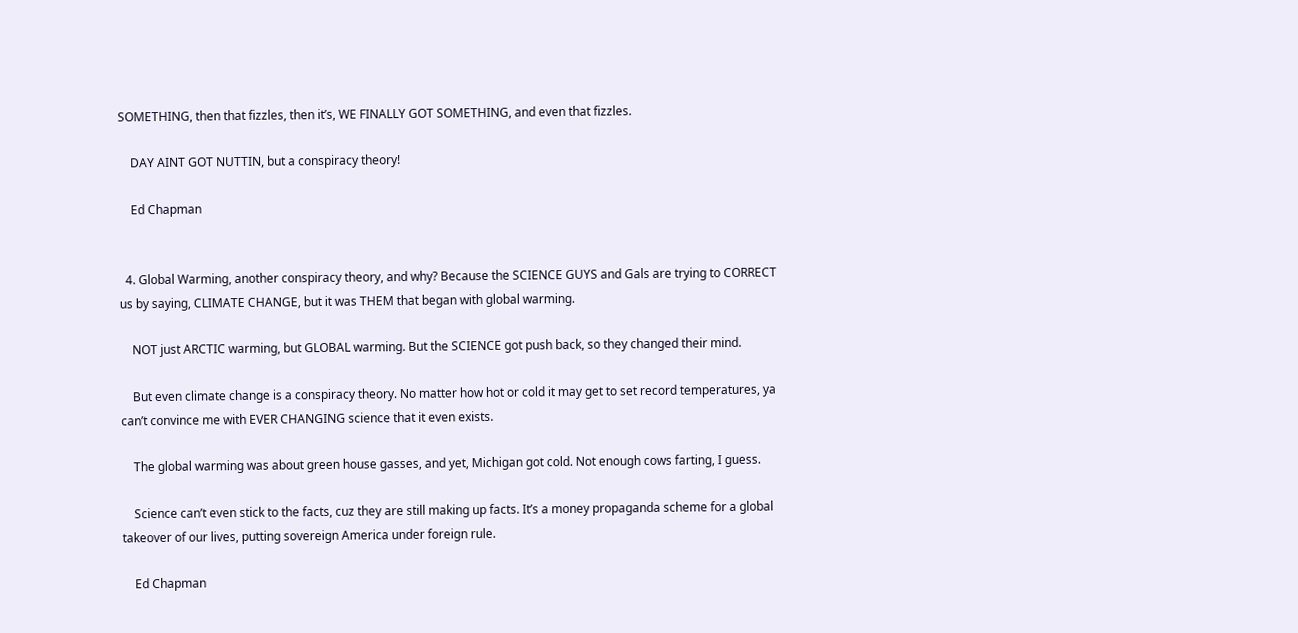SOMETHING, then that fizzles, then it’s, WE FINALLY GOT SOMETHING, and even that fizzles.

    DAY AINT GOT NUTTIN, but a conspiracy theory!

    Ed Chapman


  4. Global Warming, another conspiracy theory, and why? Because the SCIENCE GUYS and Gals are trying to CORRECT us by saying, CLIMATE CHANGE, but it was THEM that began with global warming.

    NOT just ARCTIC warming, but GLOBAL warming. But the SCIENCE got push back, so they changed their mind.

    But even climate change is a conspiracy theory. No matter how hot or cold it may get to set record temperatures, ya can’t convince me with EVER CHANGING science that it even exists.

    The global warming was about green house gasses, and yet, Michigan got cold. Not enough cows farting, I guess.

    Science can’t even stick to the facts, cuz they are still making up facts. It’s a money propaganda scheme for a global takeover of our lives, putting sovereign America under foreign rule.

    Ed Chapman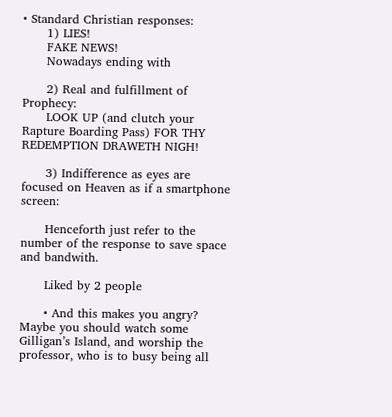• Standard Christian responses:
      1) LIES!
      FAKE NEWS!
      Nowadays ending with

      2) Real and fulfillment of Prophecy:
      LOOK UP (and clutch your Rapture Boarding Pass) FOR THY REDEMPTION DRAWETH NIGH!

      3) Indifference as eyes are focused on Heaven as if a smartphone screen:

      Henceforth just refer to the number of the response to save space and bandwith.

      Liked by 2 people

      • And this makes you angry? Maybe you should watch some Gilligan’s Island, and worship the professor, who is to busy being all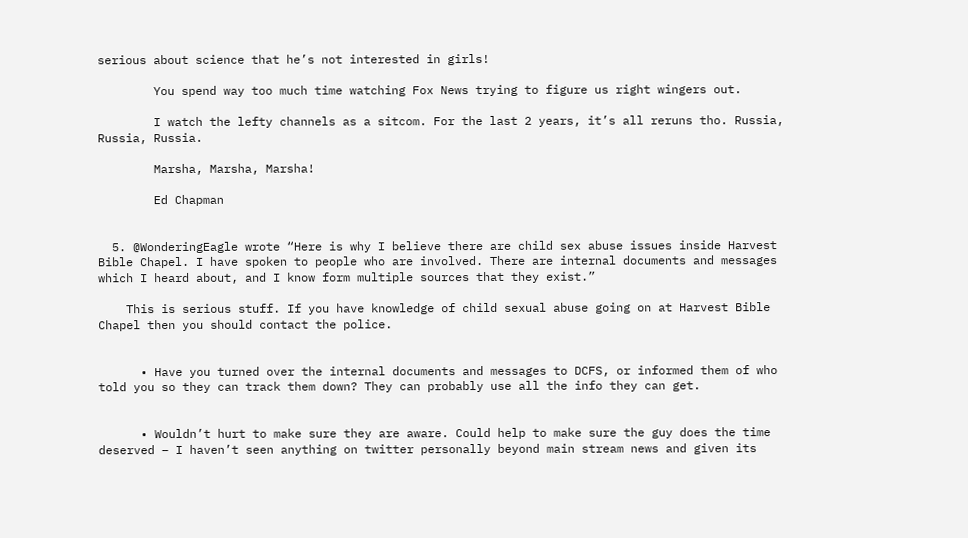serious about science that he’s not interested in girls!

        You spend way too much time watching Fox News trying to figure us right wingers out.

        I watch the lefty channels as a sitcom. For the last 2 years, it’s all reruns tho. Russia, Russia, Russia.

        Marsha, Marsha, Marsha!

        Ed Chapman


  5. @WonderingEagle wrote “Here is why I believe there are child sex abuse issues inside Harvest Bible Chapel. I have spoken to people who are involved. There are internal documents and messages which I heard about, and I know form multiple sources that they exist.”

    This is serious stuff. If you have knowledge of child sexual abuse going on at Harvest Bible Chapel then you should contact the police.


      • Have you turned over the internal documents and messages to DCFS, or informed them of who told you so they can track them down? They can probably use all the info they can get.


      • Wouldn’t hurt to make sure they are aware. Could help to make sure the guy does the time deserved – I haven’t seen anything on twitter personally beyond main stream news and given its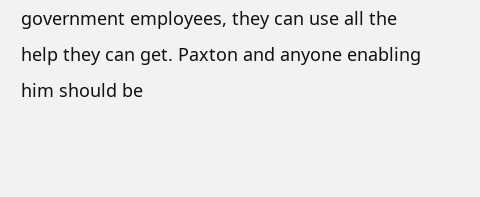government employees, they can use all the help they can get. Paxton and anyone enabling him should be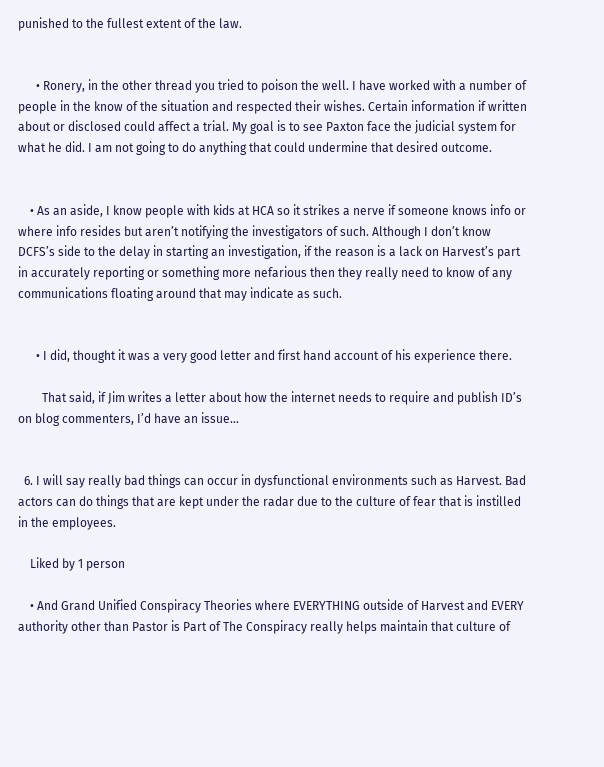punished to the fullest extent of the law.


      • Ronery, in the other thread you tried to poison the well. I have worked with a number of people in the know of the situation and respected their wishes. Certain information if written about or disclosed could affect a trial. My goal is to see Paxton face the judicial system for what he did. I am not going to do anything that could undermine that desired outcome.


    • As an aside, I know people with kids at HCA so it strikes a nerve if someone knows info or where info resides but aren’t notifying the investigators of such. Although I don’t know DCFS’s side to the delay in starting an investigation, if the reason is a lack on Harvest’s part in accurately reporting or something more nefarious then they really need to know of any communications floating around that may indicate as such.


      • I did, thought it was a very good letter and first hand account of his experience there.

        That said, if Jim writes a letter about how the internet needs to require and publish ID’s on blog commenters, I’d have an issue…


  6. I will say really bad things can occur in dysfunctional environments such as Harvest. Bad actors can do things that are kept under the radar due to the culture of fear that is instilled in the employees.

    Liked by 1 person

    • And Grand Unified Conspiracy Theories where EVERYTHING outside of Harvest and EVERY authority other than Pastor is Part of The Conspiracy really helps maintain that culture of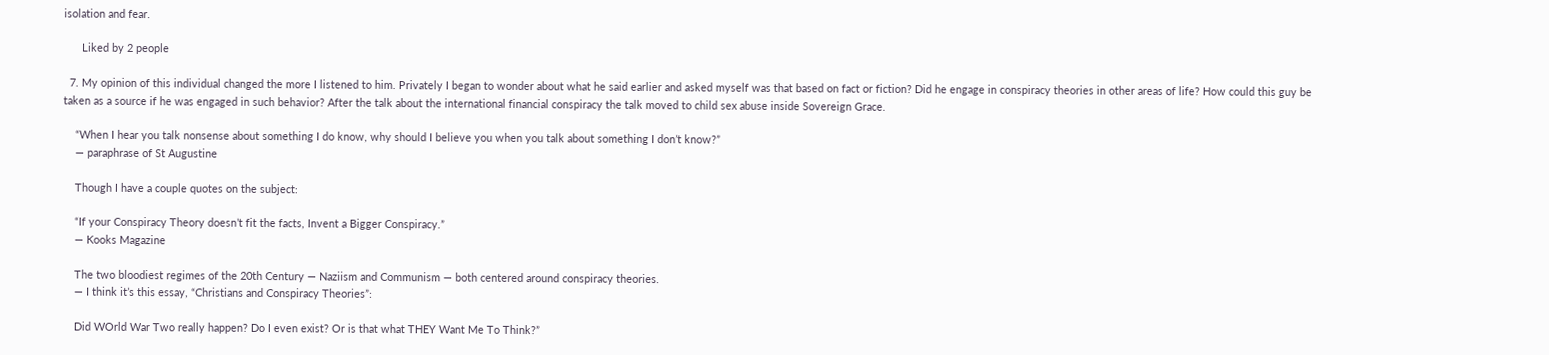isolation and fear.

      Liked by 2 people

  7. My opinion of this individual changed the more I listened to him. Privately I began to wonder about what he said earlier and asked myself was that based on fact or fiction? Did he engage in conspiracy theories in other areas of life? How could this guy be taken as a source if he was engaged in such behavior? After the talk about the international financial conspiracy the talk moved to child sex abuse inside Sovereign Grace.

    “When I hear you talk nonsense about something I do know, why should I believe you when you talk about something I don’t know?”
    — paraphrase of St Augustine

    Though I have a couple quotes on the subject:

    “If your Conspiracy Theory doesn’t fit the facts, Invent a Bigger Conspiracy.”
    — Kooks Magazine

    The two bloodiest regimes of the 20th Century — Naziism and Communism — both centered around conspiracy theories.
    — I think it’s this essay, “Christians and Conspiracy Theories”:

    Did WOrld War Two really happen? Do I even exist? Or is that what THEY Want Me To Think?”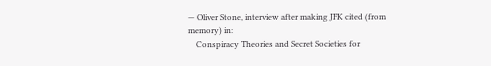— Oliver Stone, interview after making JFK cited (from memory) in:
    Conspiracy Theories and Secret Societies for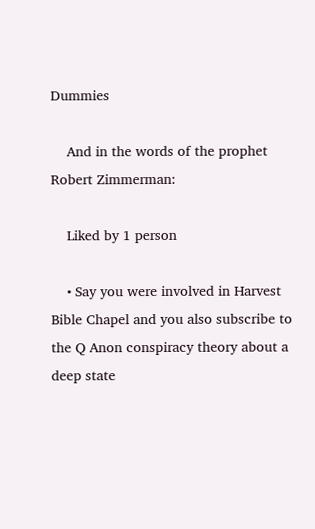Dummies

    And in the words of the prophet Robert Zimmerman:

    Liked by 1 person

    • Say you were involved in Harvest Bible Chapel and you also subscribe to the Q Anon conspiracy theory about a deep state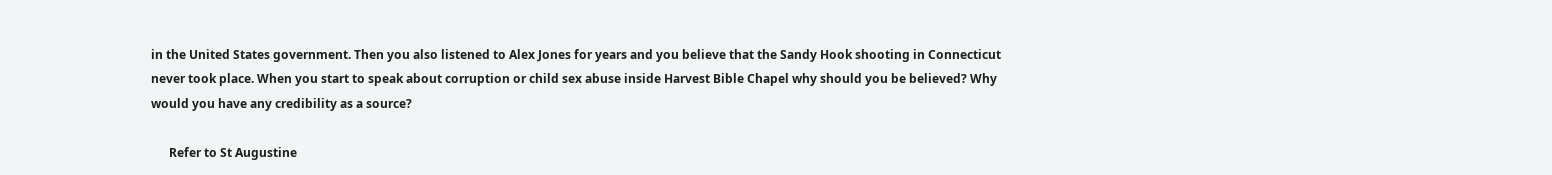in the United States government. Then you also listened to Alex Jones for years and you believe that the Sandy Hook shooting in Connecticut never took place. When you start to speak about corruption or child sex abuse inside Harvest Bible Chapel why should you be believed? Why would you have any credibility as a source?

      Refer to St Augustine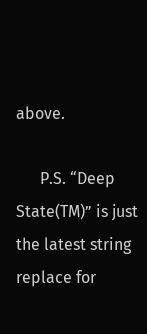above.

      P.S. “Deep State(TM)” is just the latest string replace for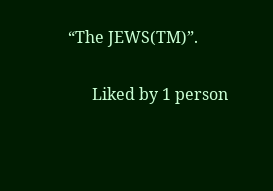“The JEWS(TM)”.

      Liked by 1 person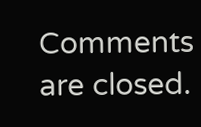Comments are closed.